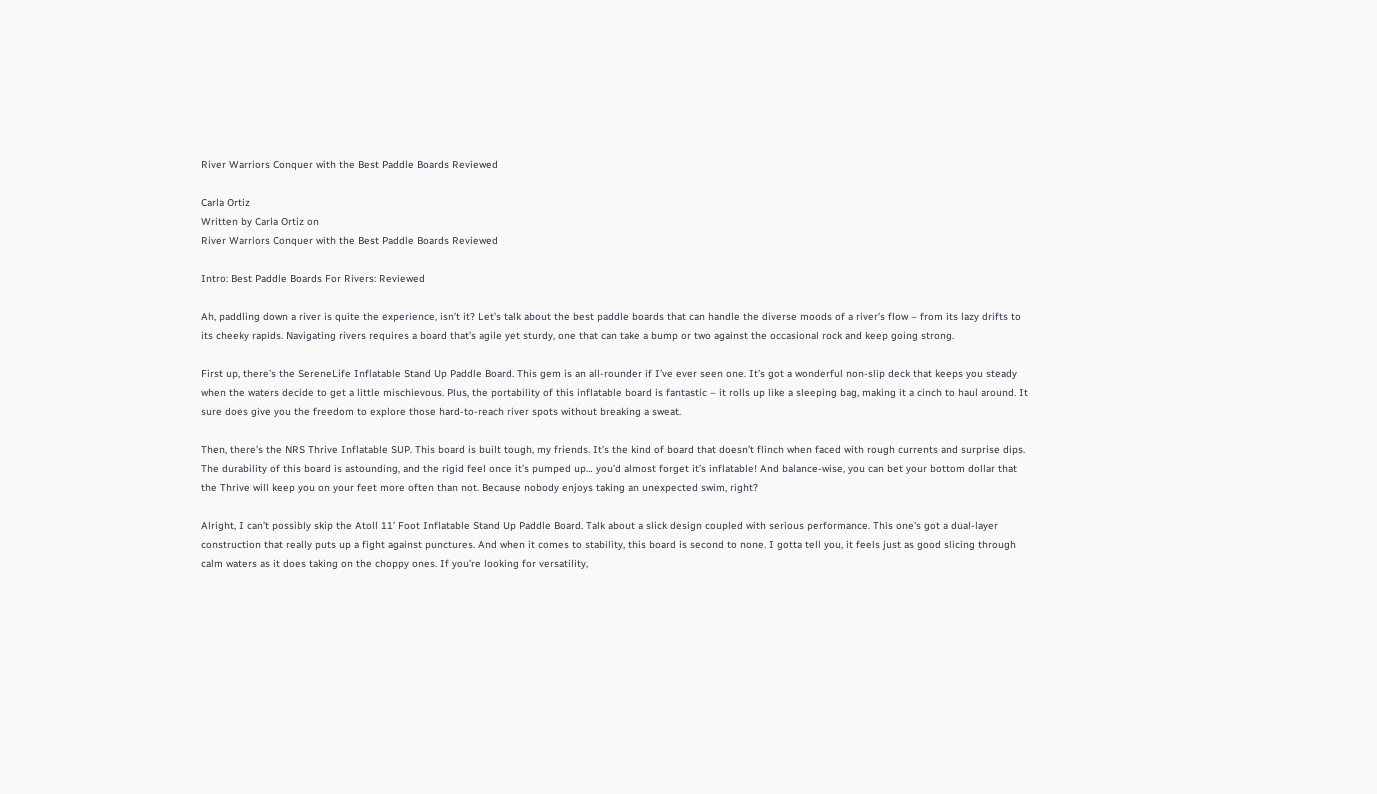River Warriors Conquer with the Best Paddle Boards Reviewed

Carla Ortiz
Written by Carla Ortiz on
River Warriors Conquer with the Best Paddle Boards Reviewed

Intro: Best Paddle Boards For Rivers: Reviewed

Ah, paddling down a river is quite the experience, isn’t it? Let’s talk about the best paddle boards that can handle the diverse moods of a river’s flow – from its lazy drifts to its cheeky rapids. Navigating rivers requires a board that’s agile yet sturdy, one that can take a bump or two against the occasional rock and keep going strong.

First up, there’s the SereneLife Inflatable Stand Up Paddle Board. This gem is an all-rounder if I’ve ever seen one. It’s got a wonderful non-slip deck that keeps you steady when the waters decide to get a little mischievous. Plus, the portability of this inflatable board is fantastic – it rolls up like a sleeping bag, making it a cinch to haul around. It sure does give you the freedom to explore those hard-to-reach river spots without breaking a sweat.

Then, there’s the NRS Thrive Inflatable SUP. This board is built tough, my friends. It’s the kind of board that doesn’t flinch when faced with rough currents and surprise dips. The durability of this board is astounding, and the rigid feel once it’s pumped up… you’d almost forget it’s inflatable! And balance-wise, you can bet your bottom dollar that the Thrive will keep you on your feet more often than not. Because nobody enjoys taking an unexpected swim, right?

Alright, I can’t possibly skip the Atoll 11’ Foot Inflatable Stand Up Paddle Board. Talk about a slick design coupled with serious performance. This one’s got a dual-layer construction that really puts up a fight against punctures. And when it comes to stability, this board is second to none. I gotta tell you, it feels just as good slicing through calm waters as it does taking on the choppy ones. If you’re looking for versatility,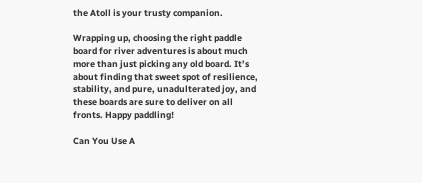the Atoll is your trusty companion.

Wrapping up, choosing the right paddle board for river adventures is about much more than just picking any old board. It’s about finding that sweet spot of resilience, stability, and pure, unadulterated joy, and these boards are sure to deliver on all fronts. Happy paddling!

Can You Use A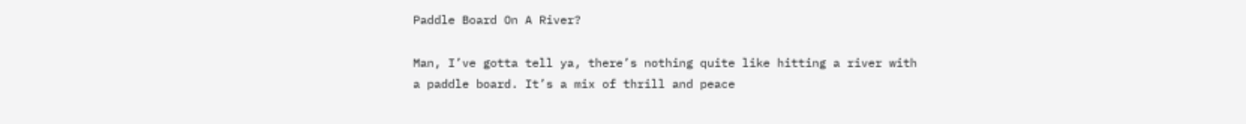Paddle Board On A River?

Man, I’ve gotta tell ya, there’s nothing quite like hitting a river with a paddle board. It’s a mix of thrill and peace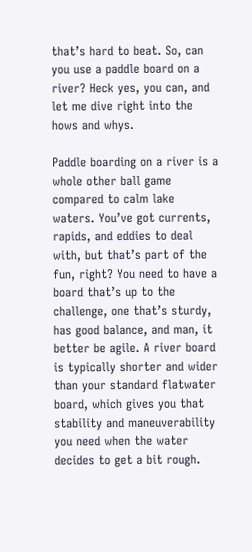that’s hard to beat. So, can you use a paddle board on a river? Heck yes, you can, and let me dive right into the hows and whys.

Paddle boarding on a river is a whole other ball game compared to calm lake waters. You’ve got currents, rapids, and eddies to deal with, but that’s part of the fun, right? You need to have a board that’s up to the challenge, one that’s sturdy, has good balance, and man, it better be agile. A river board is typically shorter and wider than your standard flatwater board, which gives you that stability and maneuverability you need when the water decides to get a bit rough.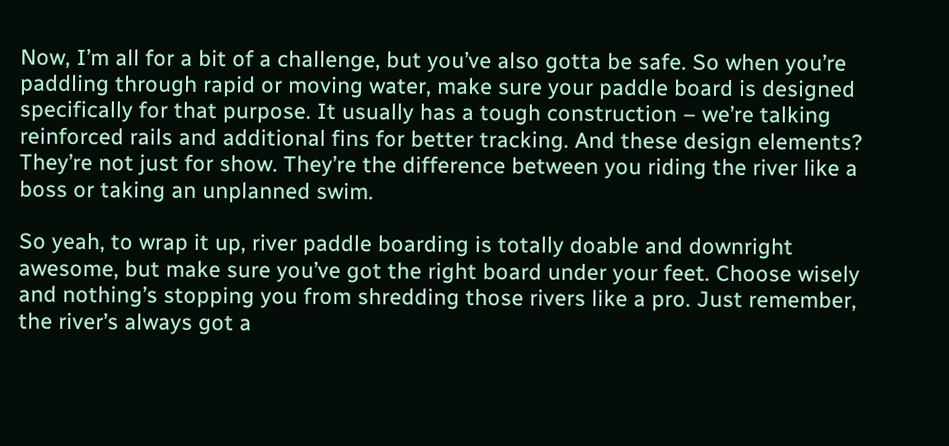Now, I’m all for a bit of a challenge, but you’ve also gotta be safe. So when you’re paddling through rapid or moving water, make sure your paddle board is designed specifically for that purpose. It usually has a tough construction – we’re talking reinforced rails and additional fins for better tracking. And these design elements? They’re not just for show. They’re the difference between you riding the river like a boss or taking an unplanned swim.

So yeah, to wrap it up, river paddle boarding is totally doable and downright awesome, but make sure you’ve got the right board under your feet. Choose wisely and nothing’s stopping you from shredding those rivers like a pro. Just remember, the river’s always got a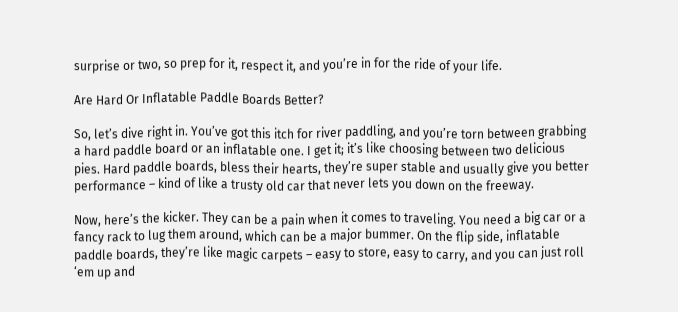surprise or two, so prep for it, respect it, and you’re in for the ride of your life.

Are Hard Or Inflatable Paddle Boards Better?

So, let’s dive right in. You’ve got this itch for river paddling, and you’re torn between grabbing a hard paddle board or an inflatable one. I get it; it’s like choosing between two delicious pies. Hard paddle boards, bless their hearts, they’re super stable and usually give you better performance – kind of like a trusty old car that never lets you down on the freeway.

Now, here’s the kicker. They can be a pain when it comes to traveling. You need a big car or a fancy rack to lug them around, which can be a major bummer. On the flip side, inflatable paddle boards, they’re like magic carpets – easy to store, easy to carry, and you can just roll ‘em up and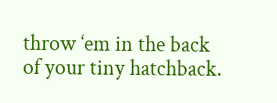throw ‘em in the back of your tiny hatchback.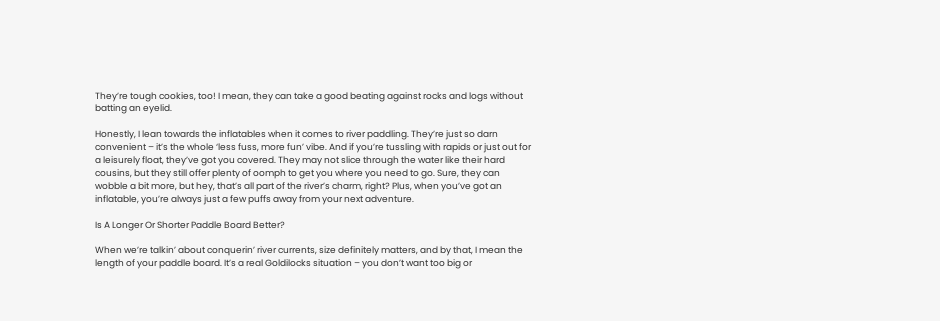They’re tough cookies, too! I mean, they can take a good beating against rocks and logs without batting an eyelid.

Honestly, I lean towards the inflatables when it comes to river paddling. They’re just so darn convenient – it’s the whole ‘less fuss, more fun’ vibe. And if you’re tussling with rapids or just out for a leisurely float, they’ve got you covered. They may not slice through the water like their hard cousins, but they still offer plenty of oomph to get you where you need to go. Sure, they can wobble a bit more, but hey, that’s all part of the river’s charm, right? Plus, when you’ve got an inflatable, you’re always just a few puffs away from your next adventure.

Is A Longer Or Shorter Paddle Board Better?

When we’re talkin’ about conquerin’ river currents, size definitely matters, and by that, I mean the length of your paddle board. It’s a real Goldilocks situation – you don’t want too big or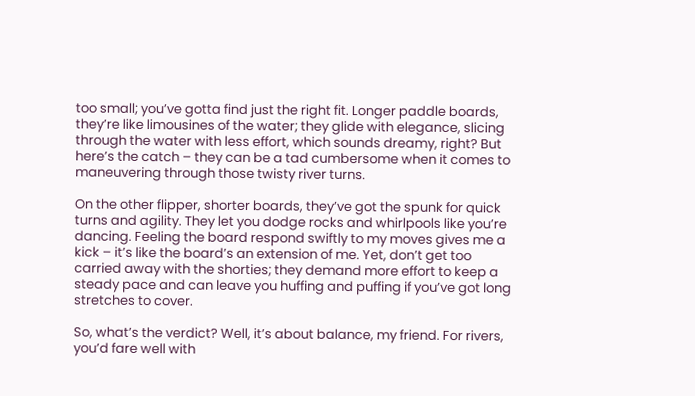too small; you’ve gotta find just the right fit. Longer paddle boards, they’re like limousines of the water; they glide with elegance, slicing through the water with less effort, which sounds dreamy, right? But here’s the catch – they can be a tad cumbersome when it comes to maneuvering through those twisty river turns.

On the other flipper, shorter boards, they’ve got the spunk for quick turns and agility. They let you dodge rocks and whirlpools like you’re dancing. Feeling the board respond swiftly to my moves gives me a kick – it’s like the board’s an extension of me. Yet, don’t get too carried away with the shorties; they demand more effort to keep a steady pace and can leave you huffing and puffing if you’ve got long stretches to cover.

So, what’s the verdict? Well, it’s about balance, my friend. For rivers, you’d fare well with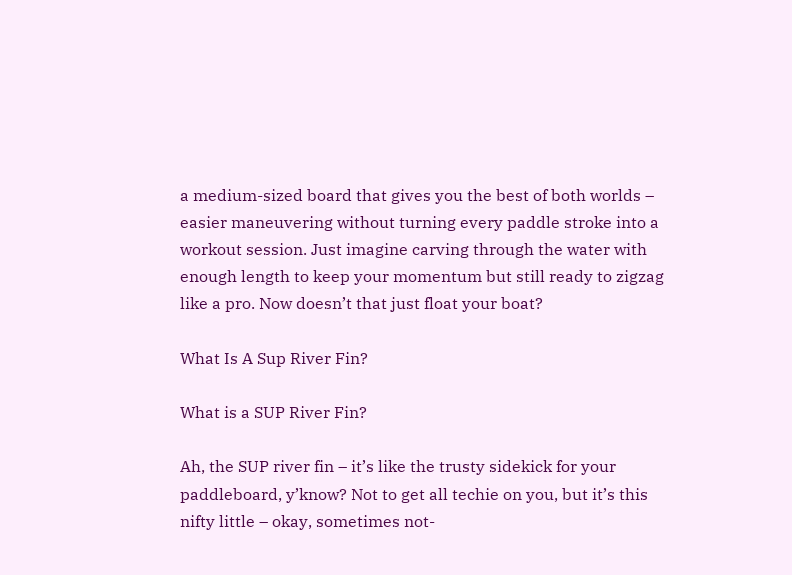a medium-sized board that gives you the best of both worlds – easier maneuvering without turning every paddle stroke into a workout session. Just imagine carving through the water with enough length to keep your momentum but still ready to zigzag like a pro. Now doesn’t that just float your boat?

What Is A Sup River Fin?

What is a SUP River Fin?

Ah, the SUP river fin – it’s like the trusty sidekick for your paddleboard, y’know? Not to get all techie on you, but it’s this nifty little – okay, sometimes not-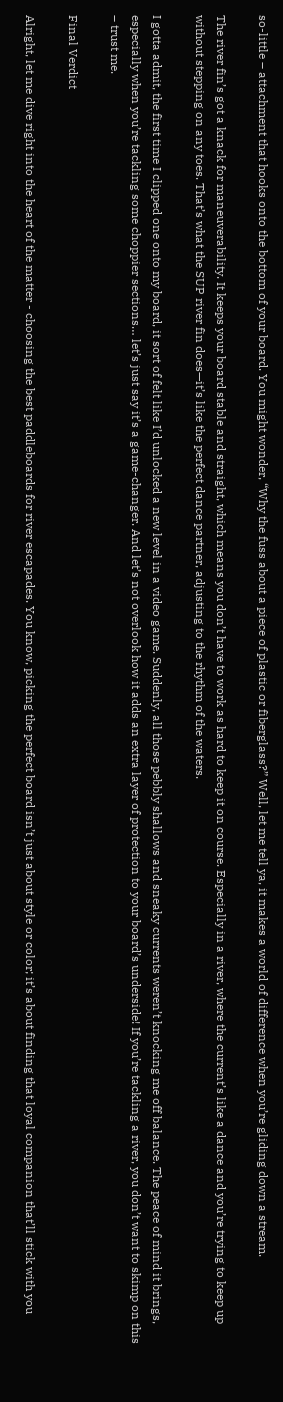so-little – attachment that hooks onto the bottom of your board. You might wonder, “Why the fuss about a piece of plastic or fiberglass?” Well, let me tell ya, it makes a world of difference when you’re gliding down a stream.

The river fin’s got a knack for maneuverability. It keeps your board stable and straight, which means you don’t have to work as hard to keep it on course. Especially in a river, where the current’s like a dance and you’re trying to keep up without stepping on any toes. That’s what the SUP river fin does—it’s like the perfect dance partner, adjusting to the rhythm of the waters.

I gotta admit, the first time I clipped one onto my board, it sort of felt like I’d unlocked a new level in a video game. Suddenly, all those pebbly shallows and sneaky currents weren’t knocking me off balance. The peace of mind it brings, especially when you’re tackling some choppier sections… let’s just say it’s a game-changer. And let’s not overlook how it adds an extra layer of protection to your board’s underside! If you’re tackling a river, you don’t want to skimp on this – trust me.

Final Verdict

Alright, let me dive right into the heart of the matter - choosing the best paddleboards for river escapades. You know, picking the perfect board isn’t just about style or color; it’s about finding that loyal companion that’ll stick with you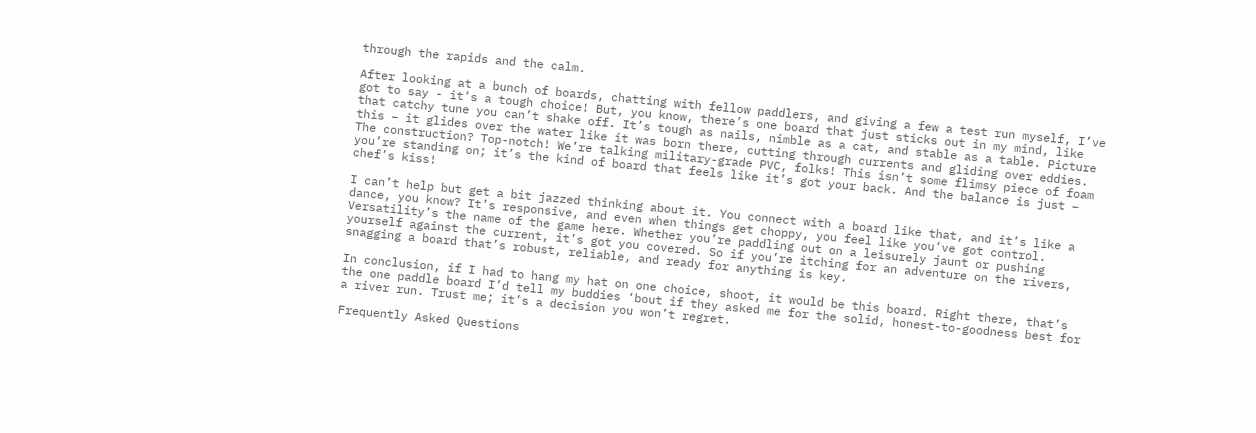through the rapids and the calm.

After looking at a bunch of boards, chatting with fellow paddlers, and giving a few a test run myself, I’ve got to say - it’s a tough choice! But, you know, there’s one board that just sticks out in my mind, like that catchy tune you can’t shake off. It’s tough as nails, nimble as a cat, and stable as a table. Picture this – it glides over the water like it was born there, cutting through currents and gliding over eddies. The construction? Top-notch! We’re talking military-grade PVC, folks! This isn’t some flimsy piece of foam you’re standing on; it’s the kind of board that feels like it’s got your back. And the balance is just – chef’s kiss!

I can’t help but get a bit jazzed thinking about it. You connect with a board like that, and it’s like a dance, you know? It’s responsive, and even when things get choppy, you feel like you’ve got control. Versatility’s the name of the game here. Whether you’re paddling out on a leisurely jaunt or pushing yourself against the current, it’s got you covered. So if you’re itching for an adventure on the rivers, snagging a board that’s robust, reliable, and ready for anything is key.

In conclusion, if I had to hang my hat on one choice, shoot, it would be this board. Right there, that’s the one paddle board I’d tell my buddies ‘bout if they asked me for the solid, honest-to-goodness best for a river run. Trust me; it’s a decision you won’t regret.

Frequently Asked Questions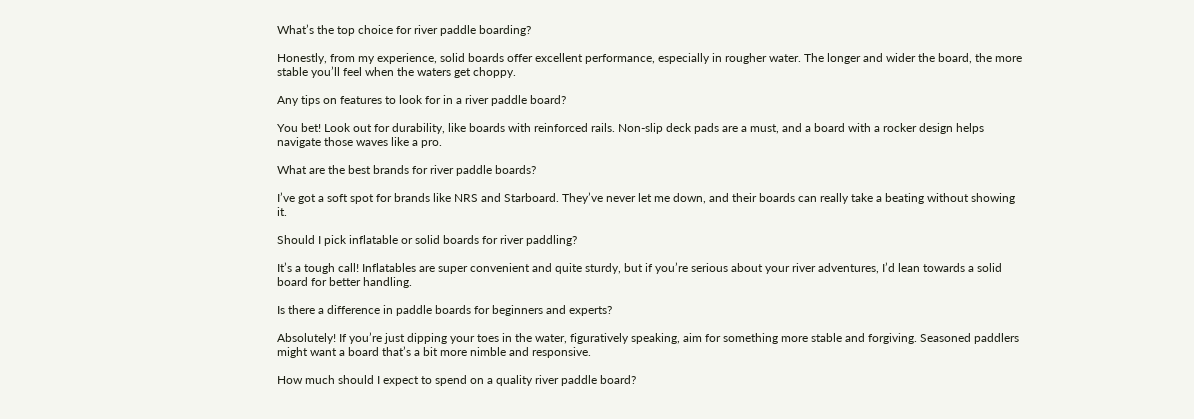What’s the top choice for river paddle boarding?

Honestly, from my experience, solid boards offer excellent performance, especially in rougher water. The longer and wider the board, the more stable you’ll feel when the waters get choppy.

Any tips on features to look for in a river paddle board?

You bet! Look out for durability, like boards with reinforced rails. Non-slip deck pads are a must, and a board with a rocker design helps navigate those waves like a pro.

What are the best brands for river paddle boards?

I’ve got a soft spot for brands like NRS and Starboard. They’ve never let me down, and their boards can really take a beating without showing it.

Should I pick inflatable or solid boards for river paddling?

It’s a tough call! Inflatables are super convenient and quite sturdy, but if you’re serious about your river adventures, I’d lean towards a solid board for better handling.

Is there a difference in paddle boards for beginners and experts?

Absolutely! If you’re just dipping your toes in the water, figuratively speaking, aim for something more stable and forgiving. Seasoned paddlers might want a board that’s a bit more nimble and responsive.

How much should I expect to spend on a quality river paddle board?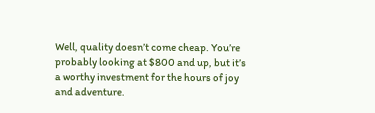Well, quality doesn’t come cheap. You’re probably looking at $800 and up, but it’s a worthy investment for the hours of joy and adventure.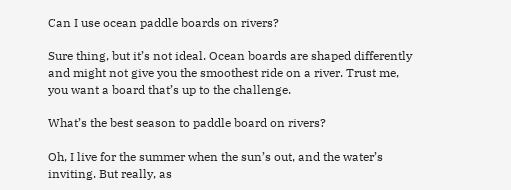Can I use ocean paddle boards on rivers?

Sure thing, but it’s not ideal. Ocean boards are shaped differently and might not give you the smoothest ride on a river. Trust me, you want a board that’s up to the challenge.

What’s the best season to paddle board on rivers?

Oh, I live for the summer when the sun’s out, and the water’s inviting. But really, as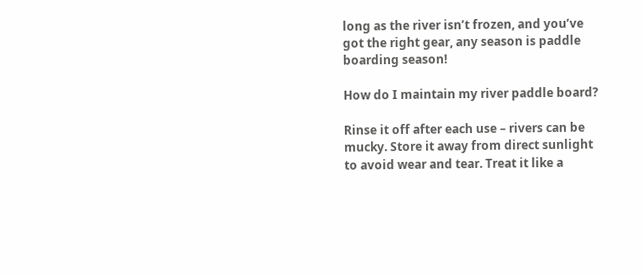long as the river isn’t frozen, and you’ve got the right gear, any season is paddle boarding season!

How do I maintain my river paddle board?

Rinse it off after each use – rivers can be mucky. Store it away from direct sunlight to avoid wear and tear. Treat it like a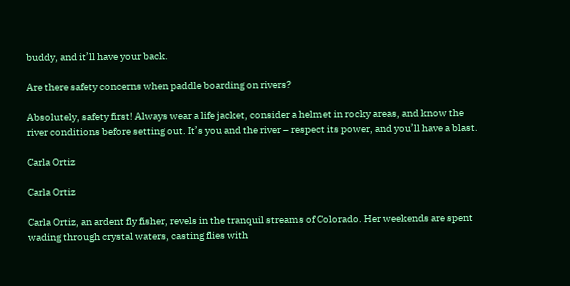buddy, and it’ll have your back.

Are there safety concerns when paddle boarding on rivers?

Absolutely, safety first! Always wear a life jacket, consider a helmet in rocky areas, and know the river conditions before setting out. It’s you and the river – respect its power, and you’ll have a blast.

Carla Ortiz

Carla Ortiz

Carla Ortiz, an ardent fly fisher, revels in the tranquil streams of Colorado. Her weekends are spent wading through crystal waters, casting flies with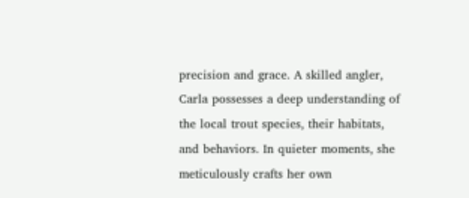precision and grace. A skilled angler, Carla possesses a deep understanding of the local trout species, their habitats, and behaviors. In quieter moments, she meticulously crafts her own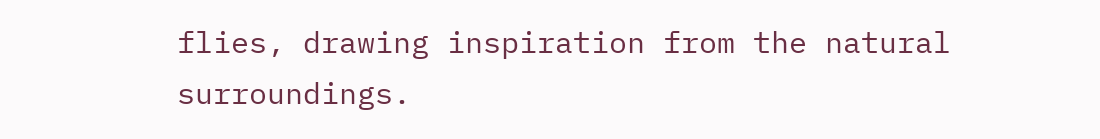flies, drawing inspiration from the natural surroundings.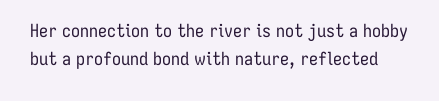Her connection to the river is not just a hobby but a profound bond with nature, reflected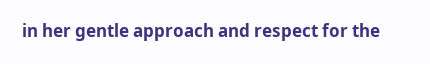in her gentle approach and respect for the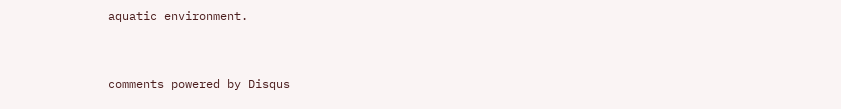aquatic environment.


comments powered by Disqus